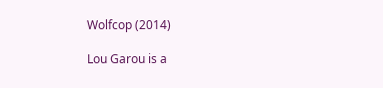Wolfcop (2014)

Lou Garou is a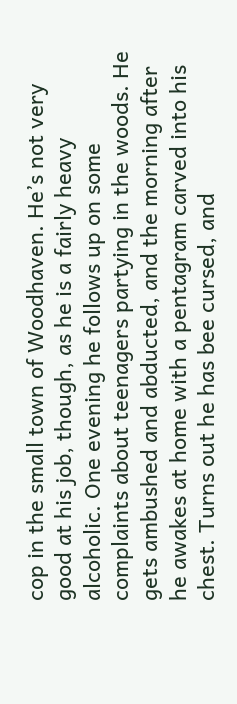cop in the small town of Woodhaven. He’s not very good at his job, though, as he is a fairly heavy alcoholic. One evening he follows up on some complaints about teenagers partying in the woods. He gets ambushed and abducted, and the morning after he awakes at home with a pentagram carved into his chest. Turns out he has bee cursed, and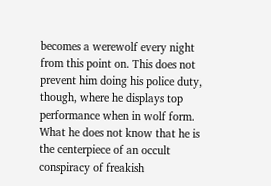becomes a werewolf every night from this point on. This does not prevent him doing his police duty, though, where he displays top performance when in wolf form. What he does not know that he is the centerpiece of an occult conspiracy of freakish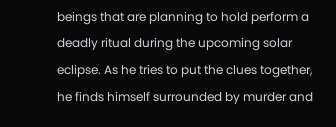beings that are planning to hold perform a deadly ritual during the upcoming solar eclipse. As he tries to put the clues together, he finds himself surrounded by murder and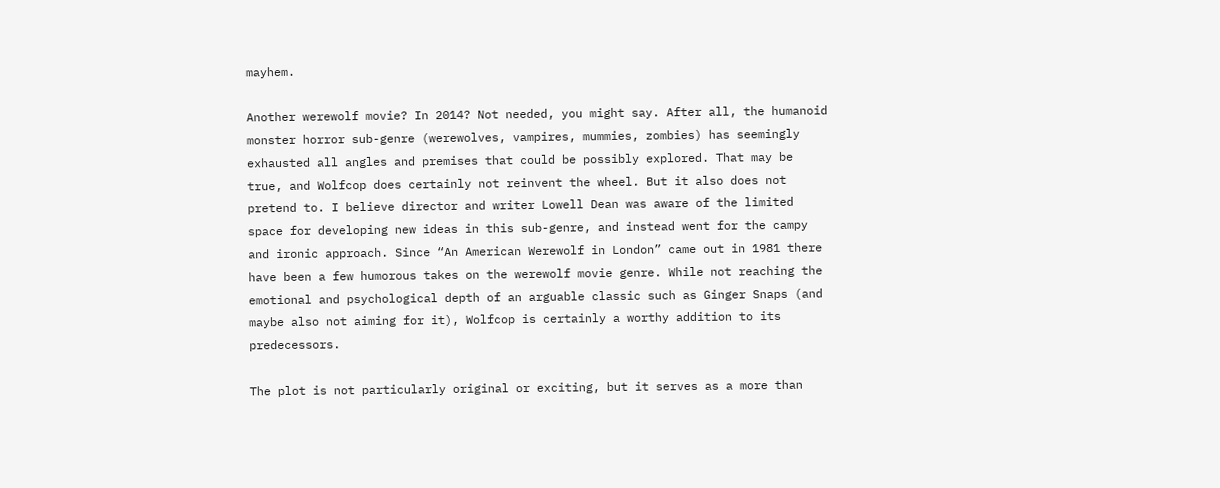mayhem.

Another werewolf movie? In 2014? Not needed, you might say. After all, the humanoid monster horror sub-genre (werewolves, vampires, mummies, zombies) has seemingly exhausted all angles and premises that could be possibly explored. That may be true, and Wolfcop does certainly not reinvent the wheel. But it also does not pretend to. I believe director and writer Lowell Dean was aware of the limited space for developing new ideas in this sub-genre, and instead went for the campy and ironic approach. Since “An American Werewolf in London” came out in 1981 there have been a few humorous takes on the werewolf movie genre. While not reaching the emotional and psychological depth of an arguable classic such as Ginger Snaps (and maybe also not aiming for it), Wolfcop is certainly a worthy addition to its predecessors.

The plot is not particularly original or exciting, but it serves as a more than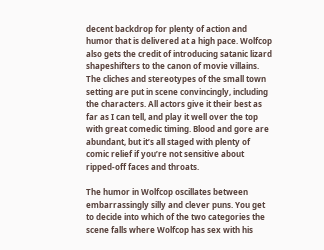decent backdrop for plenty of action and humor that is delivered at a high pace. Wolfcop also gets the credit of introducing satanic lizard shapeshifters to the canon of movie villains. The cliches and stereotypes of the small town setting are put in scene convincingly, including the characters. All actors give it their best as far as I can tell, and play it well over the top with great comedic timing. Blood and gore are abundant, but it’s all staged with plenty of comic relief if you’re not sensitive about ripped-off faces and throats.

The humor in Wolfcop oscillates between embarrassingly silly and clever puns. You get to decide into which of the two categories the scene falls where Wolfcop has sex with his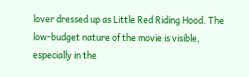lover dressed up as Little Red Riding Hood. The low-budget nature of the movie is visible, especially in the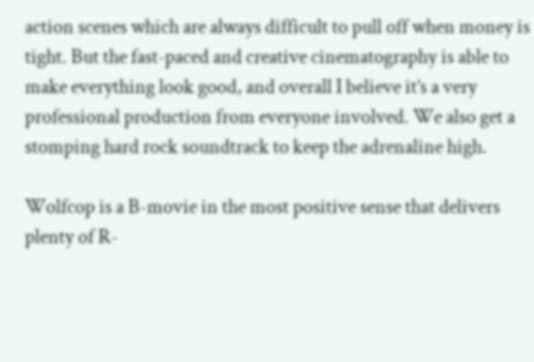action scenes which are always difficult to pull off when money is tight. But the fast-paced and creative cinematography is able to make everything look good, and overall I believe it’s a very professional production from everyone involved. We also get a stomping hard rock soundtrack to keep the adrenaline high.

Wolfcop is a B-movie in the most positive sense that delivers plenty of R-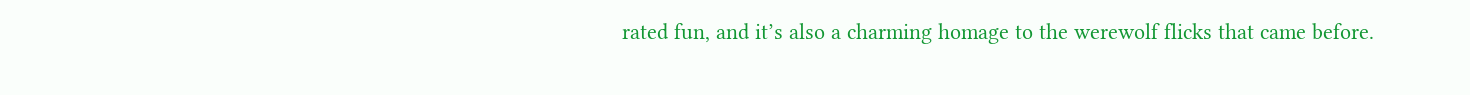rated fun, and it’s also a charming homage to the werewolf flicks that came before.